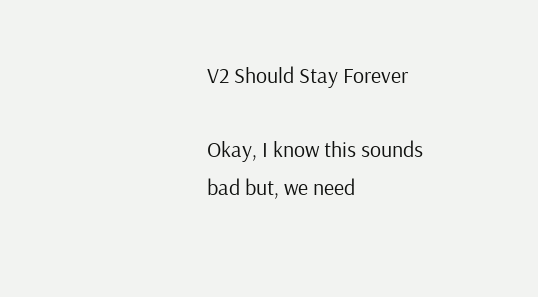V2 Should Stay Forever

Okay, I know this sounds bad but, we need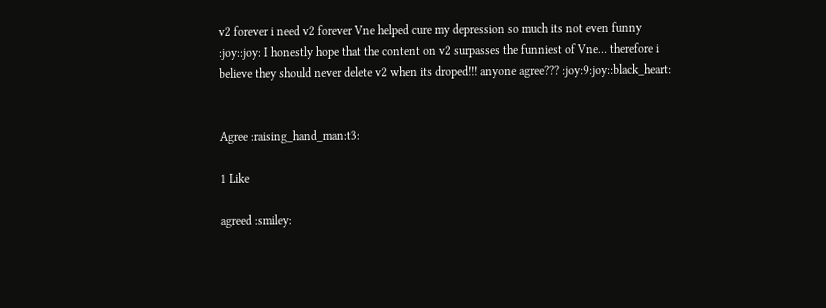v2 forever i need v2 forever Vne helped cure my depression so much its not even funny :joy::joy: I honestly hope that the content on v2 surpasses the funniest of Vne… therefore i believe they should never delete v2 when its droped!!! anyone agree??? :joy:9:joy::black_heart:


Agree :raising_hand_man:t3:

1 Like

agreed :smiley: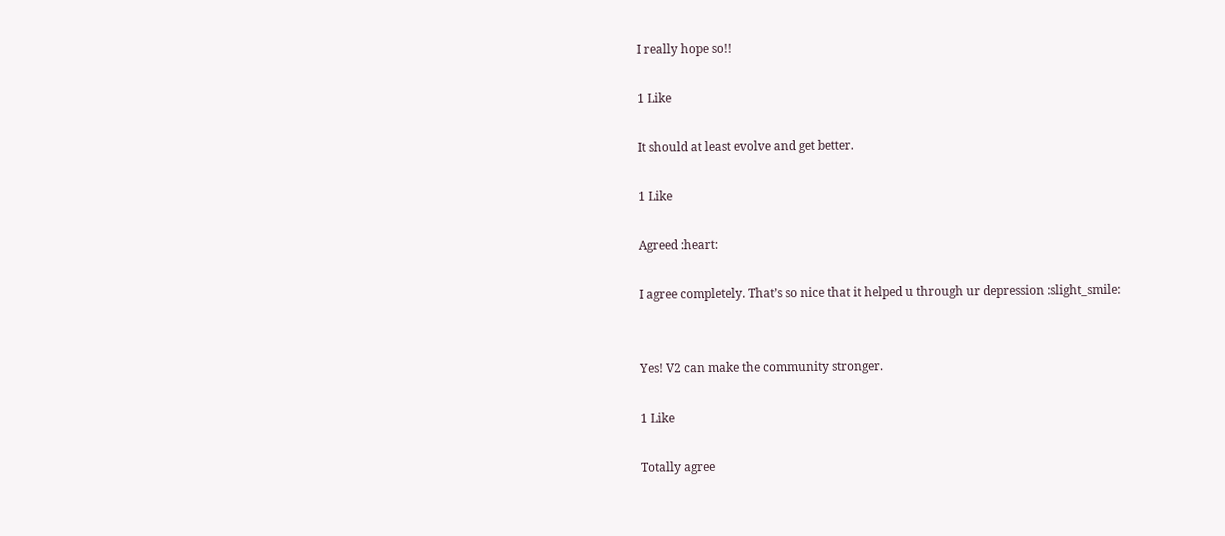I really hope so!!

1 Like

It should at least evolve and get better.

1 Like

Agreed :heart:

I agree completely. That’s so nice that it helped u through ur depression :slight_smile:


Yes! V2 can make the community stronger.

1 Like

Totally agree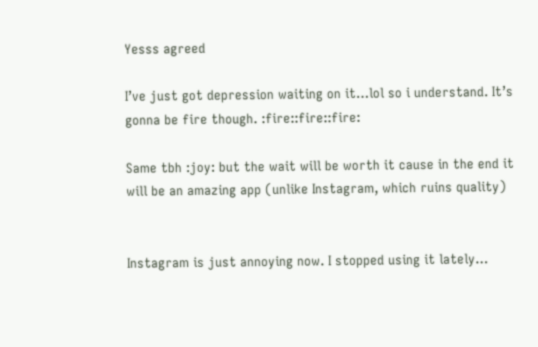Yesss agreed

I’ve just got depression waiting on it…lol so i understand. It’s gonna be fire though. :fire::fire::fire:

Same tbh :joy: but the wait will be worth it cause in the end it will be an amazing app (unlike Instagram, which ruins quality)


Instagram is just annoying now. I stopped using it lately…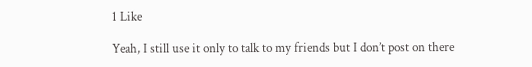1 Like

Yeah, I still use it only to talk to my friends but I don’t post on there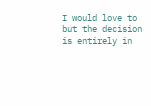I would love to but the decision is entirely in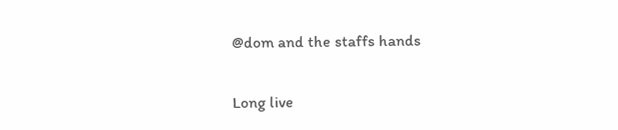@dom and the staffs hands

Long live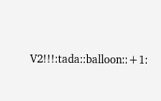V2!!!:tada::balloon::+1: